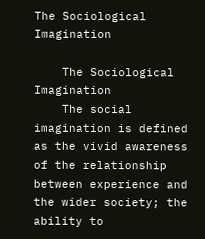The Sociological Imagination

    The Sociological Imagination
    The social imagination is defined as the vivid awareness of the relationship between experience and the wider society; the ability to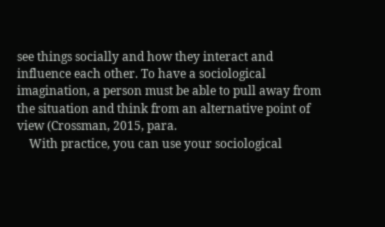see things socially and how they interact and influence each other. To have a sociological imagination, a person must be able to pull away from the situation and think from an alternative point of view (Crossman, 2015, para.
    With practice, you can use your sociological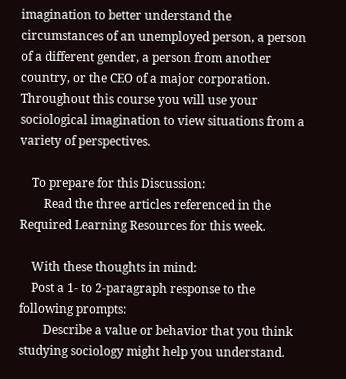imagination to better understand the circumstances of an unemployed person, a person of a different gender, a person from another country, or the CEO of a major corporation. Throughout this course you will use your sociological imagination to view situations from a variety of perspectives.

    To prepare for this Discussion:
        Read the three articles referenced in the Required Learning Resources for this week.

    With these thoughts in mind:
    Post a 1- to 2-paragraph response to the following prompts:
        Describe a value or behavior that you think studying sociology might help you understand.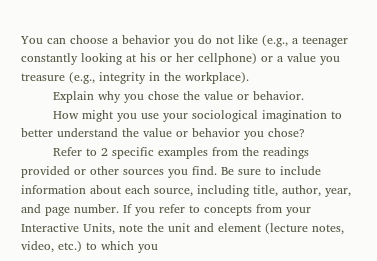You can choose a behavior you do not like (e.g., a teenager constantly looking at his or her cellphone) or a value you treasure (e.g., integrity in the workplace).
        Explain why you chose the value or behavior.
        How might you use your sociological imagination to better understand the value or behavior you chose?
        Refer to 2 specific examples from the readings provided or other sources you find. Be sure to include information about each source, including title, author, year, and page number. If you refer to concepts from your Interactive Units, note the unit and element (lecture notes, video, etc.) to which you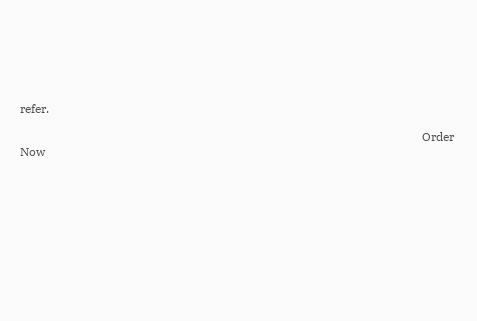refer.

                                                                                                                                      Order Now